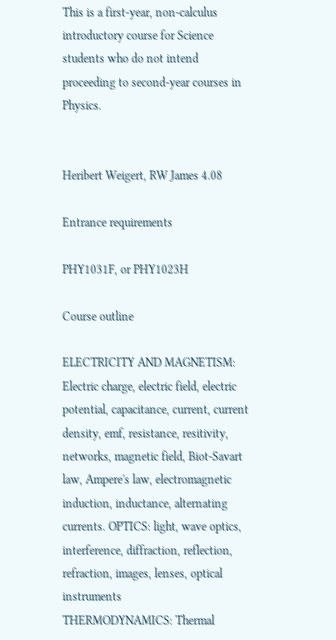This is a first-year, non-calculus introductory course for Science students who do not intend proceeding to second-year courses in Physics.


Heribert Weigert, RW James 4.08

Entrance requirements

PHY1031F, or PHY1023H

Course outline

ELECTRICITY AND MAGNETISM: Electric charge, electric field, electric potential, capacitance, current, current density, emf, resistance, resitivity, networks, magnetic field, Biot-Savart law, Ampere's law, electromagnetic induction, inductance, alternating currents. OPTICS: light, wave optics, interference, diffraction, reflection, refraction, images, lenses, optical instruments
THERMODYNAMICS: Thermal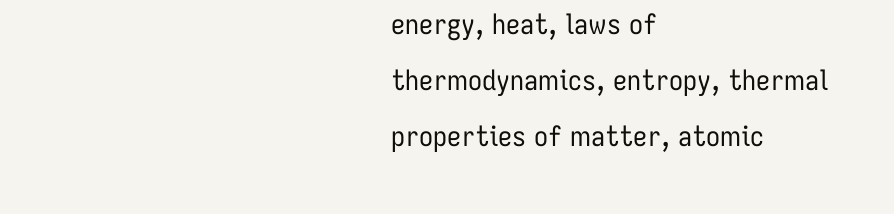energy, heat, laws of thermodynamics, entropy, thermal properties of matter, atomic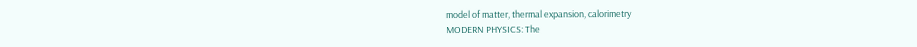model of matter, thermal expansion, calorimetry
MODERN PHYSICS: The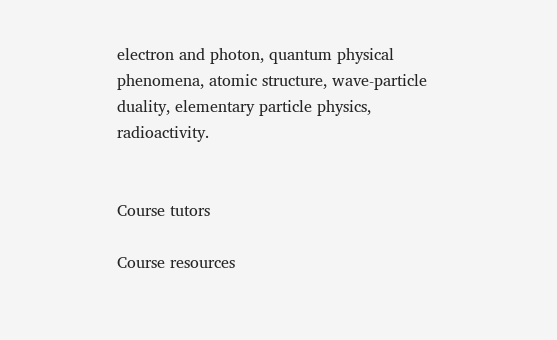electron and photon, quantum physical phenomena, atomic structure, wave-particle duality, elementary particle physics, radioactivity.


Course tutors

Course resources